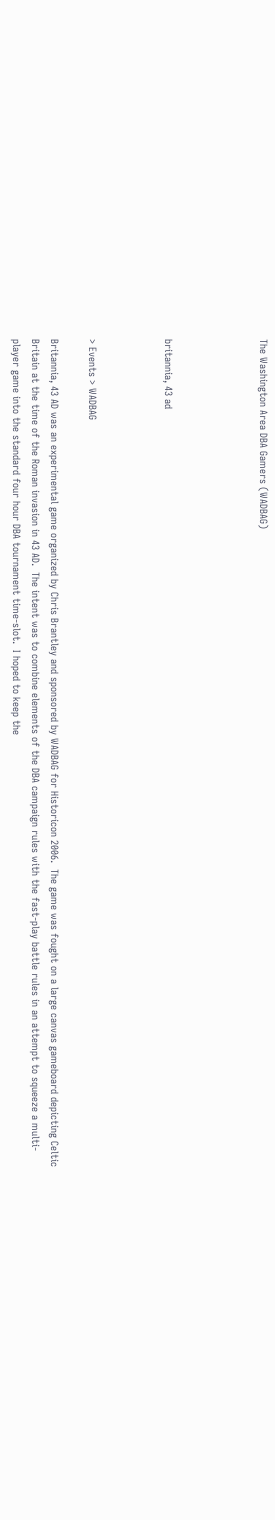The Washington Area DBA Gamers (WADBAG)




britannia, 43 ad



> Events > WADBAG

Britannia, 43 AD was an experimental game organized by Chris Brantley and sponsored by WADBAG for Historicon 2006.  The game was fought on a large canvas gameboard depicting Celtic Britain at the time of the Roman invasion in 43 AD.  The intent was to combine elements of the DBA campaign rules with the fast-play battle rules in an attempt to squeeze a multi-player game into the standard four hour DBA tournament time-slot.  I hoped to keep the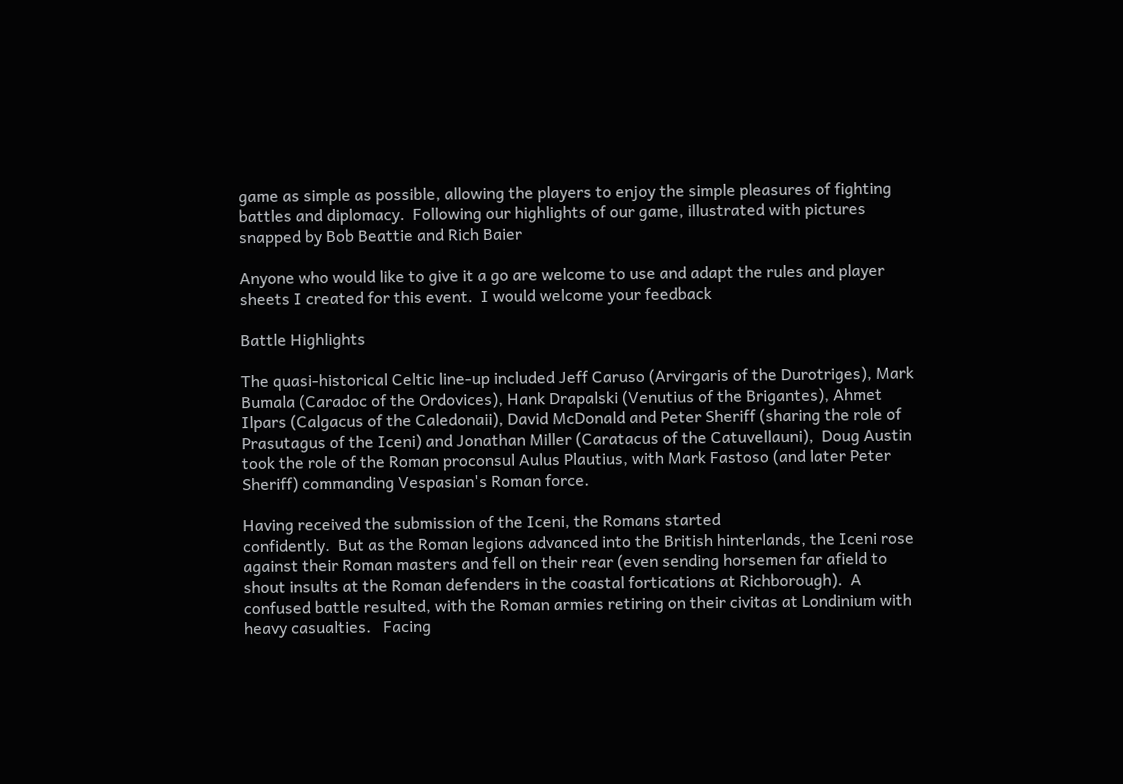game as simple as possible, allowing the players to enjoy the simple pleasures of fighting battles and diplomacy.  Following our highlights of our game, illustrated with pictures snapped by Bob Beattie and Rich Baier

Anyone who would like to give it a go are welcome to use and adapt the rules and player sheets I created for this event.  I would welcome your feedback

Battle Highlights

The quasi-historical Celtic line-up included Jeff Caruso (Arvirgaris of the Durotriges), Mark Bumala (Caradoc of the Ordovices), Hank Drapalski (Venutius of the Brigantes), Ahmet Ilpars (Calgacus of the Caledonaii), David McDonald and Peter Sheriff (sharing the role of Prasutagus of the Iceni) and Jonathan Miller (Caratacus of the Catuvellauni),  Doug Austin took the role of the Roman proconsul Aulus Plautius, with Mark Fastoso (and later Peter Sheriff) commanding Vespasian's Roman force.

Having received the submission of the Iceni, the Romans started
confidently.  But as the Roman legions advanced into the British hinterlands, the Iceni rose against their Roman masters and fell on their rear (even sending horsemen far afield to shout insults at the Roman defenders in the coastal fortications at Richborough).  A confused battle resulted, with the Roman armies retiring on their civitas at Londinium with heavy casualties.   Facing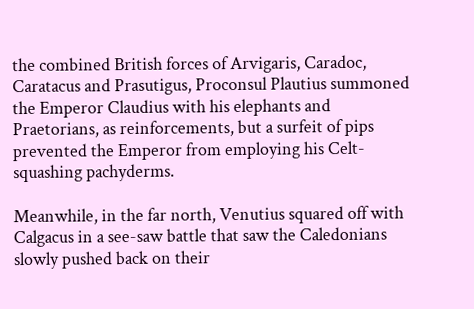the combined British forces of Arvigaris, Caradoc, Caratacus and Prasutigus, Proconsul Plautius summoned the Emperor Claudius with his elephants and Praetorians, as reinforcements, but a surfeit of pips prevented the Emperor from employing his Celt-squashing pachyderms.

Meanwhile, in the far north, Venutius squared off with Calgacus in a see-saw battle that saw the Caledonians slowly pushed back on their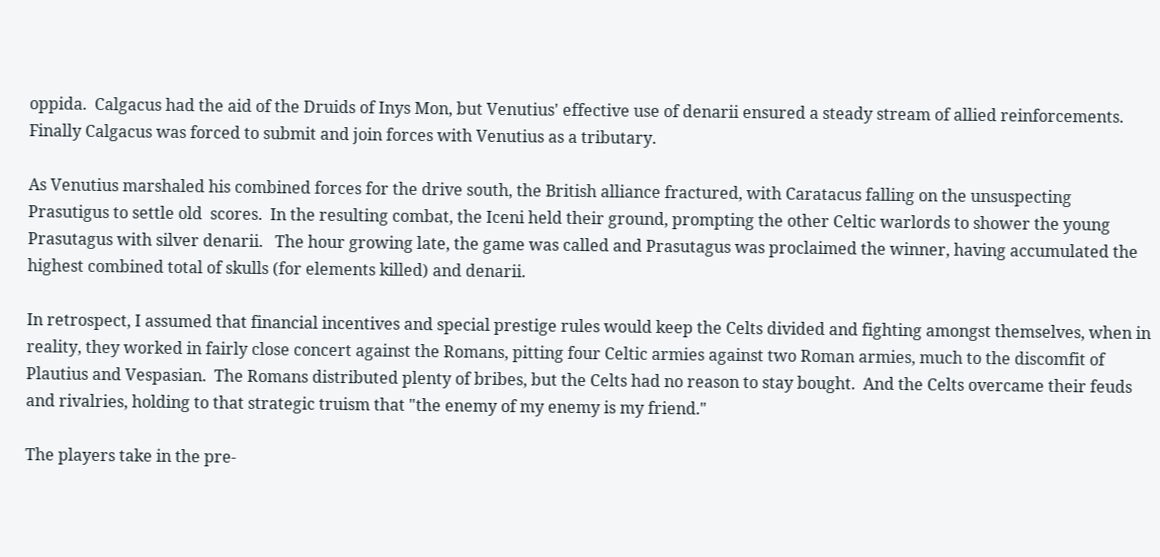oppida.  Calgacus had the aid of the Druids of Inys Mon, but Venutius' effective use of denarii ensured a steady stream of allied reinforcements.   Finally Calgacus was forced to submit and join forces with Venutius as a tributary.

As Venutius marshaled his combined forces for the drive south, the British alliance fractured, with Caratacus falling on the unsuspecting Prasutigus to settle old  scores.  In the resulting combat, the Iceni held their ground, prompting the other Celtic warlords to shower the young Prasutagus with silver denarii.   The hour growing late, the game was called and Prasutagus was proclaimed the winner, having accumulated the highest combined total of skulls (for elements killed) and denarii.

In retrospect, I assumed that financial incentives and special prestige rules would keep the Celts divided and fighting amongst themselves, when in reality, they worked in fairly close concert against the Romans, pitting four Celtic armies against two Roman armies, much to the discomfit of Plautius and Vespasian.  The Romans distributed plenty of bribes, but the Celts had no reason to stay bought.  And the Celts overcame their feuds and rivalries, holding to that strategic truism that "the enemy of my enemy is my friend."

The players take in the pre-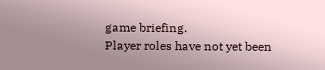game briefing.
Player roles have not yet been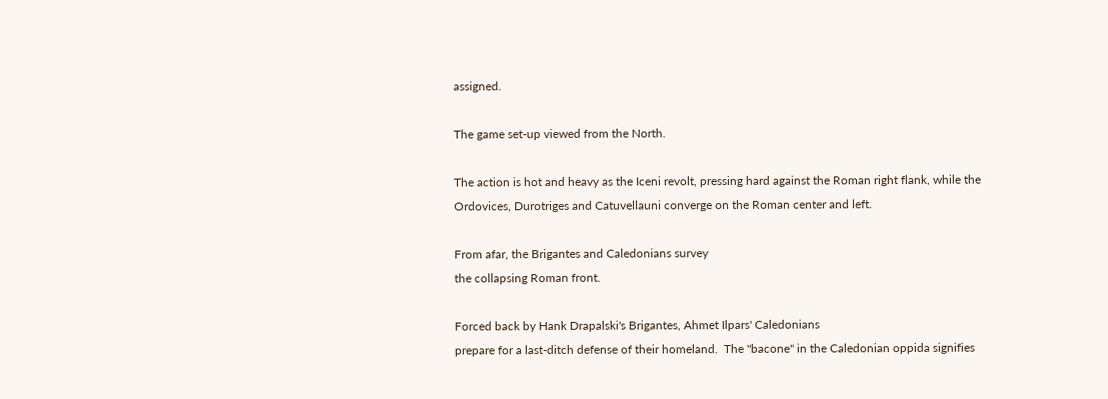assigned.

The game set-up viewed from the North.

The action is hot and heavy as the Iceni revolt, pressing hard against the Roman right flank, while the Ordovices, Durotriges and Catuvellauni converge on the Roman center and left.

From afar, the Brigantes and Caledonians survey
the collapsing Roman front.

Forced back by Hank Drapalski's Brigantes, Ahmet Ilpars' Caledonians
prepare for a last-ditch defense of their homeland.  The "bacone" in the Caledonian oppida signifies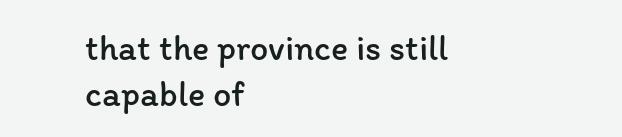that the province is still capable of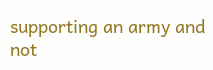supporting an army and not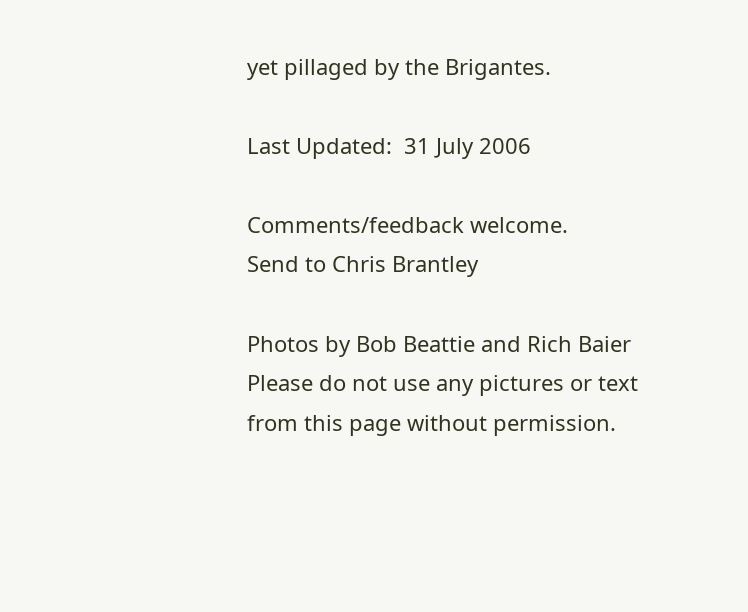yet pillaged by the Brigantes.

Last Updated:  31 July 2006

Comments/feedback welcome.
Send to Chris Brantley

Photos by Bob Beattie and Rich Baier
Please do not use any pictures or text
from this page without permission.